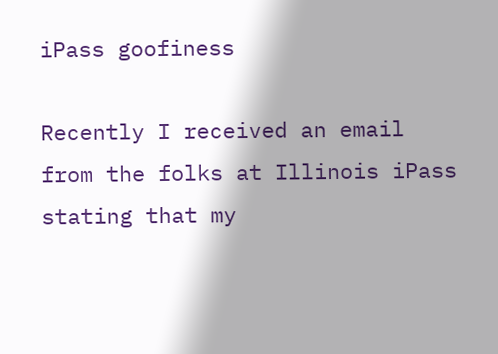iPass goofiness

Recently I received an email from the folks at Illinois iPass stating that my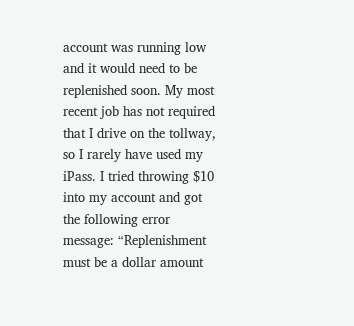account was running low and it would need to be replenished soon. My most recent job has not required that I drive on the tollway, so I rarely have used my iPass. I tried throwing $10 into my account and got the following error message: “Replenishment must be a dollar amount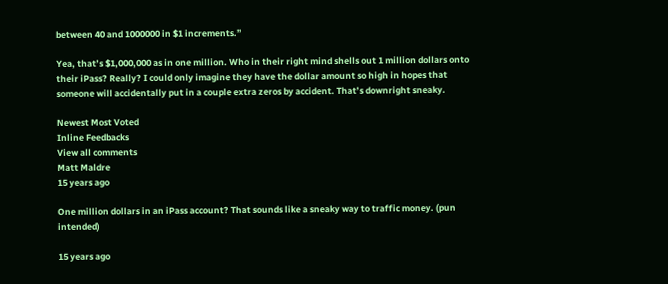between 40 and 1000000 in $1 increments.”

Yea, that’s $1,000,000 as in one million. Who in their right mind shells out 1 million dollars onto their iPass? Really? I could only imagine they have the dollar amount so high in hopes that someone will accidentally put in a couple extra zeros by accident. That’s downright sneaky.

Newest Most Voted
Inline Feedbacks
View all comments
Matt Maldre
15 years ago

One million dollars in an iPass account? That sounds like a sneaky way to traffic money. (pun intended)

15 years ago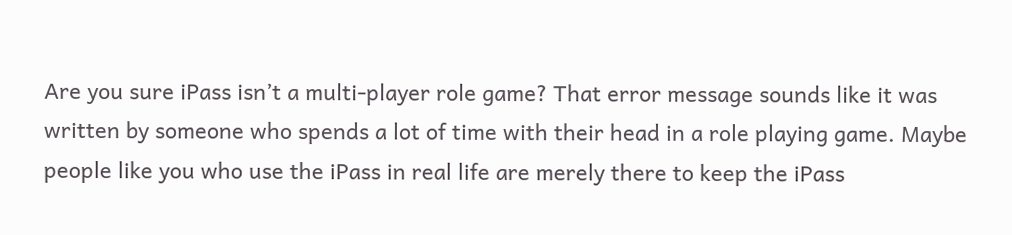Are you sure iPass isn’t a multi-player role game? That error message sounds like it was written by someone who spends a lot of time with their head in a role playing game. Maybe people like you who use the iPass in real life are merely there to keep the iPass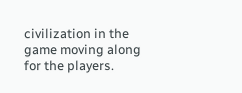civilization in the game moving along for the players.